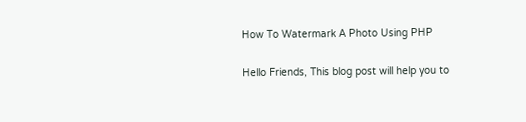How To Watermark A Photo Using PHP

Hello Friends, This blog post will help you to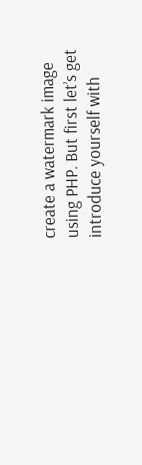create a watermark image using PHP. But first let’s get introduce yourself with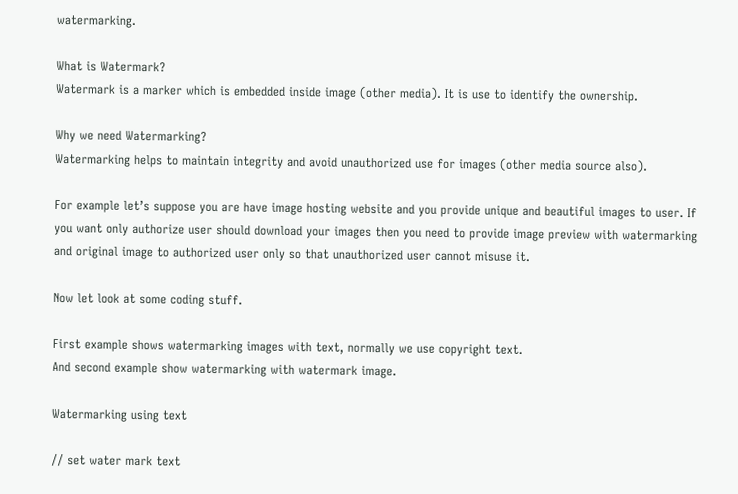watermarking.

What is Watermark?
Watermark is a marker which is embedded inside image (other media). It is use to identify the ownership.

Why we need Watermarking?
Watermarking helps to maintain integrity and avoid unauthorized use for images (other media source also).

For example let’s suppose you are have image hosting website and you provide unique and beautiful images to user. If you want only authorize user should download your images then you need to provide image preview with watermarking and original image to authorized user only so that unauthorized user cannot misuse it.

Now let look at some coding stuff.

First example shows watermarking images with text, normally we use copyright text.
And second example show watermarking with watermark image.

Watermarking using text

// set water mark text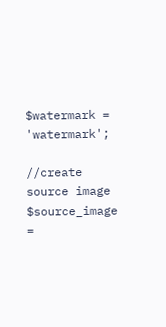$watermark = 'watermark';

//create source image
$source_image =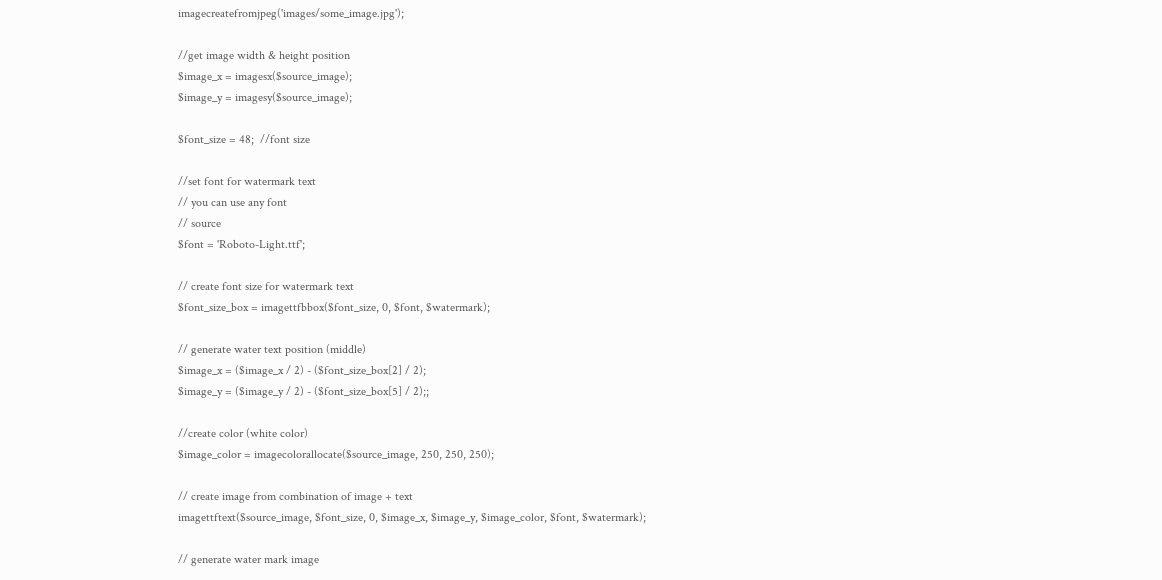imagecreatefromjpeg('images/some_image.jpg');

//get image width & height position
$image_x = imagesx($source_image);
$image_y = imagesy($source_image);

$font_size = 48;  //font size

//set font for watermark text
// you can use any font
// source
$font = 'Roboto-Light.ttf';

// create font size for watermark text
$font_size_box = imagettfbbox($font_size, 0, $font, $watermark);

// generate water text position (middle)
$image_x = ($image_x / 2) - ($font_size_box[2] / 2);
$image_y = ($image_y / 2) - ($font_size_box[5] / 2);;

//create color (white color)
$image_color = imagecolorallocate($source_image, 250, 250, 250);

// create image from combination of image + text
imagettftext($source_image, $font_size, 0, $image_x, $image_y, $image_color, $font, $watermark);

// generate water mark image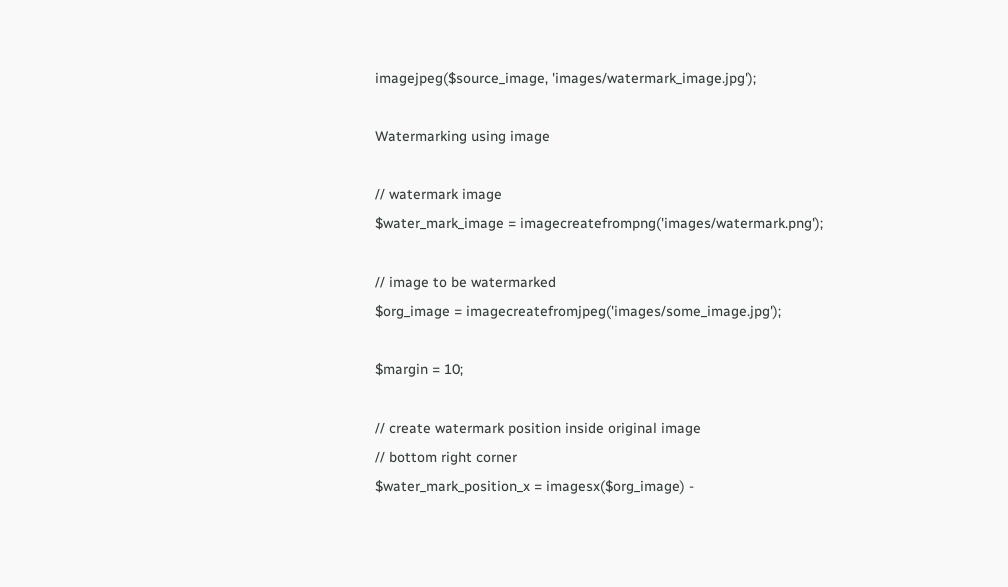imagejpeg($source_image, 'images/watermark_image.jpg');

Watermarking using image

// watermark image
$water_mark_image = imagecreatefrompng('images/watermark.png');

// image to be watermarked
$org_image = imagecreatefromjpeg('images/some_image.jpg');

$margin = 10;

// create watermark position inside original image
// bottom right corner
$water_mark_position_x = imagesx($org_image) -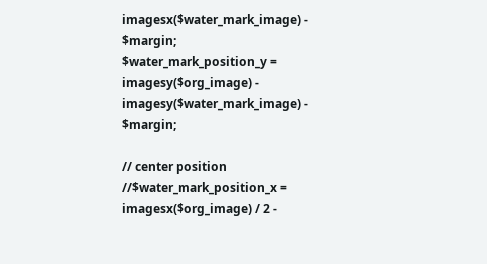imagesx($water_mark_image) - $margin;
$water_mark_position_y = imagesy($org_image) - imagesy($water_mark_image) - $margin;

// center position
//$water_mark_position_x = imagesx($org_image) / 2 -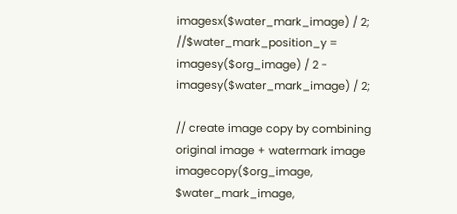imagesx($water_mark_image) / 2;
//$water_mark_position_y = imagesy($org_image) / 2 - imagesy($water_mark_image) / 2;

// create image copy by combining original image + watermark image
imagecopy($org_image, $water_mark_image,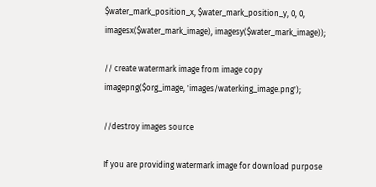$water_mark_position_x, $water_mark_position_y, 0, 0, imagesx($water_mark_image), imagesy($water_mark_image));

// create watermark image from image copy
imagepng($org_image, 'images/waterking_image.png');

//destroy images source

If you are providing watermark image for download purpose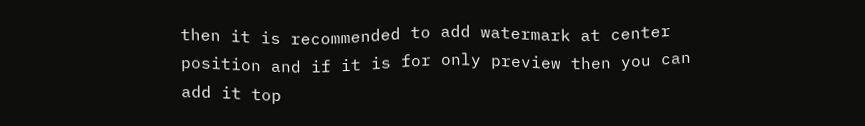then it is recommended to add watermark at center position and if it is for only preview then you can add it top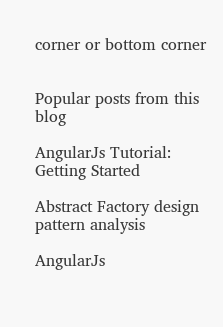corner or bottom corner


Popular posts from this blog

AngularJs Tutorial: Getting Started

Abstract Factory design pattern analysis

AngularJs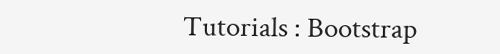Tutorials : Bootstrap